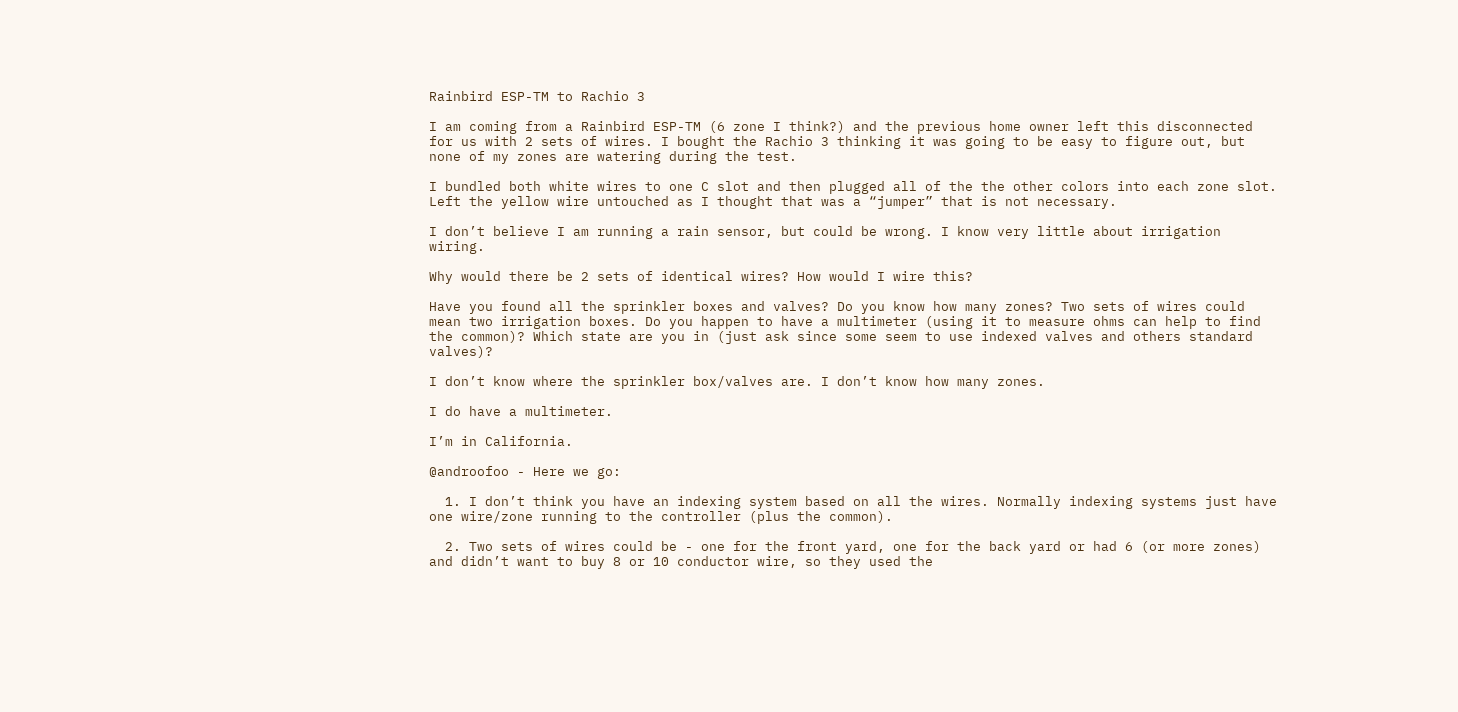Rainbird ESP-TM to Rachio 3

I am coming from a Rainbird ESP-TM (6 zone I think?) and the previous home owner left this disconnected for us with 2 sets of wires. I bought the Rachio 3 thinking it was going to be easy to figure out, but none of my zones are watering during the test.

I bundled both white wires to one C slot and then plugged all of the the other colors into each zone slot. Left the yellow wire untouched as I thought that was a “jumper” that is not necessary.

I don’t believe I am running a rain sensor, but could be wrong. I know very little about irrigation wiring.

Why would there be 2 sets of identical wires? How would I wire this?

Have you found all the sprinkler boxes and valves? Do you know how many zones? Two sets of wires could mean two irrigation boxes. Do you happen to have a multimeter (using it to measure ohms can help to find the common)? Which state are you in (just ask since some seem to use indexed valves and others standard valves)?

I don’t know where the sprinkler box/valves are. I don’t know how many zones.

I do have a multimeter.

I’m in California.

@androofoo - Here we go:

  1. I don’t think you have an indexing system based on all the wires. Normally indexing systems just have one wire/zone running to the controller (plus the common).

  2. Two sets of wires could be - one for the front yard, one for the back yard or had 6 (or more zones) and didn’t want to buy 8 or 10 conductor wire, so they used the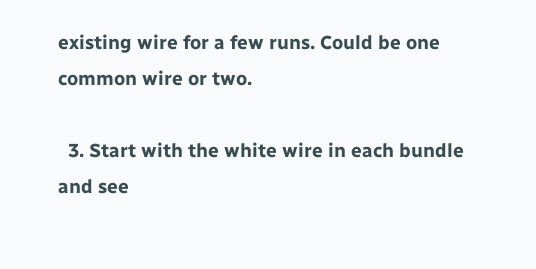existing wire for a few runs. Could be one common wire or two.

  3. Start with the white wire in each bundle and see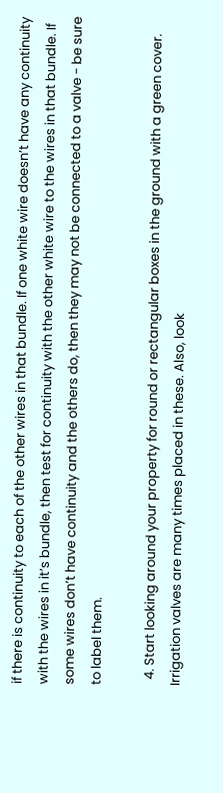if there is continuity to each of the other wires in that bundle. If one white wire doesn’t have any continuity with the wires in it’s bundle, then test for continuity with the other white wire to the wires in that bundle. If some wires don’t have continuity and the others do, then they may not be connected to a valve - be sure to label them.

  4. Start looking around your property for round or rectangular boxes in the ground with a green cover. Irrigation valves are many times placed in these. Also, look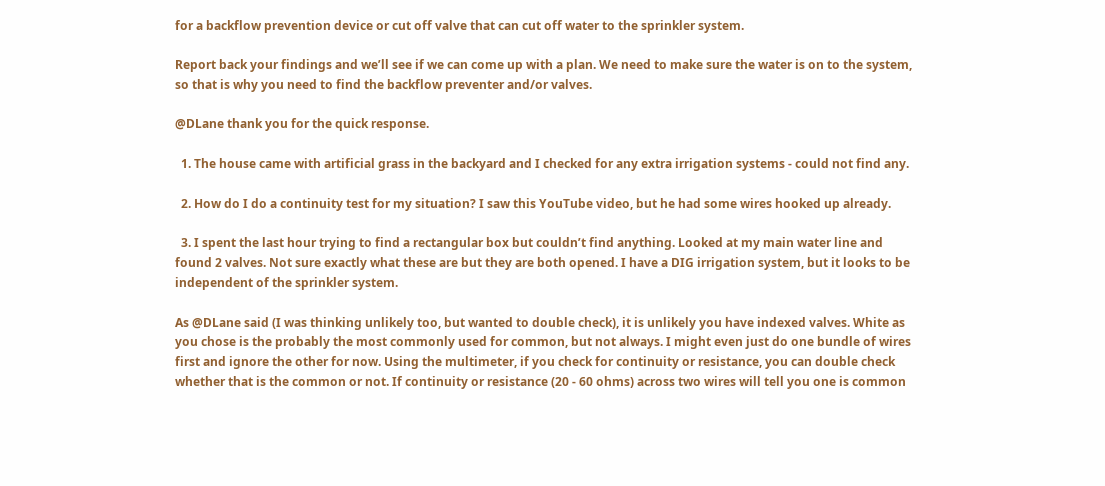for a backflow prevention device or cut off valve that can cut off water to the sprinkler system.

Report back your findings and we’ll see if we can come up with a plan. We need to make sure the water is on to the system, so that is why you need to find the backflow preventer and/or valves.

@DLane thank you for the quick response.

  1. The house came with artificial grass in the backyard and I checked for any extra irrigation systems - could not find any.

  2. How do I do a continuity test for my situation? I saw this YouTube video, but he had some wires hooked up already.

  3. I spent the last hour trying to find a rectangular box but couldn’t find anything. Looked at my main water line and found 2 valves. Not sure exactly what these are but they are both opened. I have a DIG irrigation system, but it looks to be independent of the sprinkler system.

As @DLane said (I was thinking unlikely too, but wanted to double check), it is unlikely you have indexed valves. White as you chose is the probably the most commonly used for common, but not always. I might even just do one bundle of wires first and ignore the other for now. Using the multimeter, if you check for continuity or resistance, you can double check whether that is the common or not. If continuity or resistance (20 - 60 ohms) across two wires will tell you one is common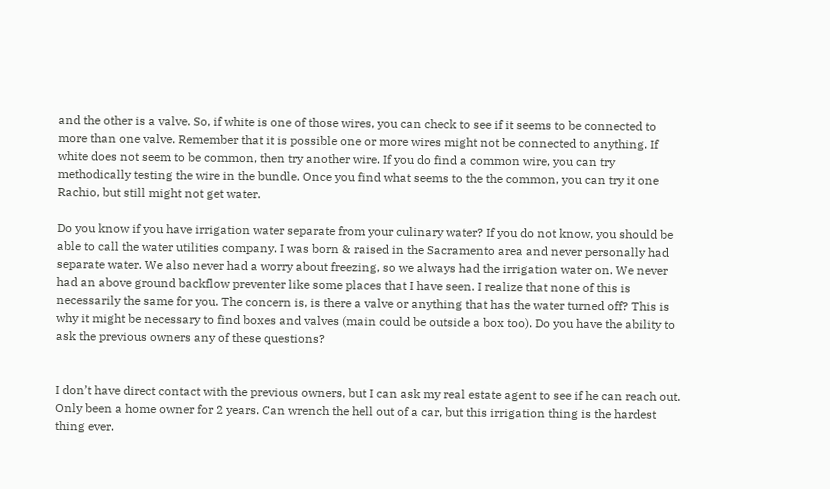and the other is a valve. So, if white is one of those wires, you can check to see if it seems to be connected to more than one valve. Remember that it is possible one or more wires might not be connected to anything. If white does not seem to be common, then try another wire. If you do find a common wire, you can try methodically testing the wire in the bundle. Once you find what seems to the the common, you can try it one Rachio, but still might not get water.

Do you know if you have irrigation water separate from your culinary water? If you do not know, you should be able to call the water utilities company. I was born & raised in the Sacramento area and never personally had separate water. We also never had a worry about freezing, so we always had the irrigation water on. We never had an above ground backflow preventer like some places that I have seen. I realize that none of this is necessarily the same for you. The concern is, is there a valve or anything that has the water turned off? This is why it might be necessary to find boxes and valves (main could be outside a box too). Do you have the ability to ask the previous owners any of these questions?


I don’t have direct contact with the previous owners, but I can ask my real estate agent to see if he can reach out. Only been a home owner for 2 years. Can wrench the hell out of a car, but this irrigation thing is the hardest thing ever.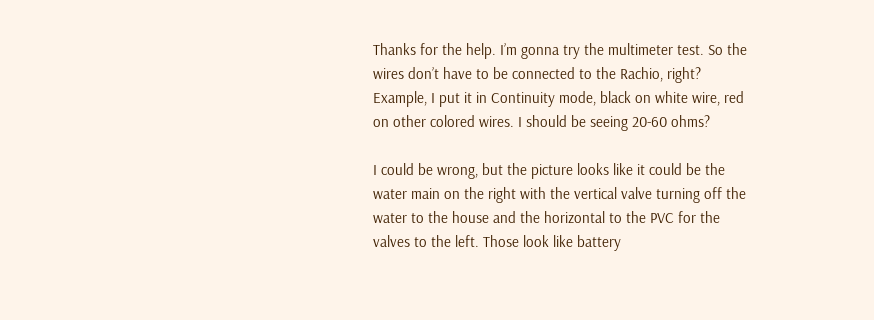Thanks for the help. I’m gonna try the multimeter test. So the wires don’t have to be connected to the Rachio, right? Example, I put it in Continuity mode, black on white wire, red on other colored wires. I should be seeing 20-60 ohms?

I could be wrong, but the picture looks like it could be the water main on the right with the vertical valve turning off the water to the house and the horizontal to the PVC for the valves to the left. Those look like battery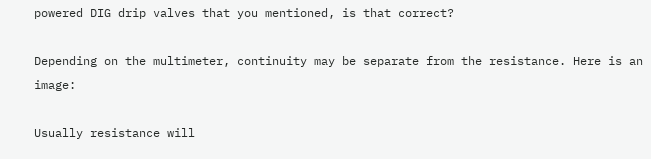powered DIG drip valves that you mentioned, is that correct?

Depending on the multimeter, continuity may be separate from the resistance. Here is an image:

Usually resistance will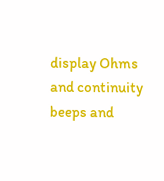display Ohms and continuity beeps and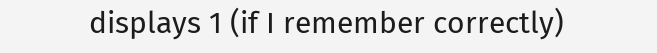displays 1 (if I remember correctly)